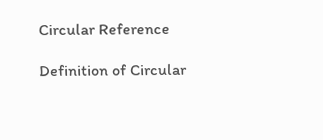Circular Reference

Definition of Circular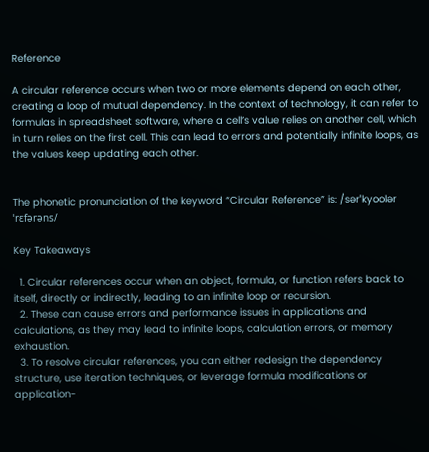Reference

A circular reference occurs when two or more elements depend on each other, creating a loop of mutual dependency. In the context of technology, it can refer to formulas in spreadsheet software, where a cell’s value relies on another cell, which in turn relies on the first cell. This can lead to errors and potentially infinite loops, as the values keep updating each other.


The phonetic pronunciation of the keyword “Circular Reference” is: /sərˈkyoolər ˈrɛfərəns/

Key Takeaways

  1. Circular references occur when an object, formula, or function refers back to itself, directly or indirectly, leading to an infinite loop or recursion.
  2. These can cause errors and performance issues in applications and calculations, as they may lead to infinite loops, calculation errors, or memory exhaustion.
  3. To resolve circular references, you can either redesign the dependency structure, use iteration techniques, or leverage formula modifications or application-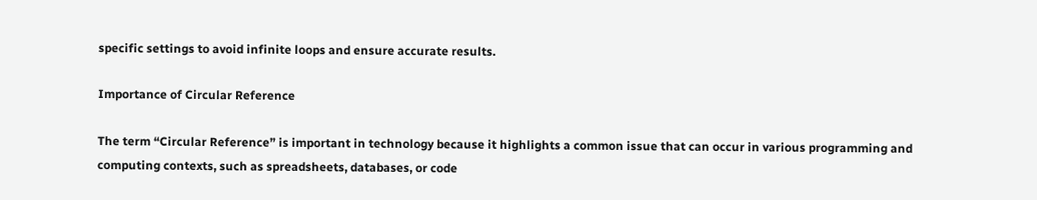specific settings to avoid infinite loops and ensure accurate results.

Importance of Circular Reference

The term “Circular Reference” is important in technology because it highlights a common issue that can occur in various programming and computing contexts, such as spreadsheets, databases, or code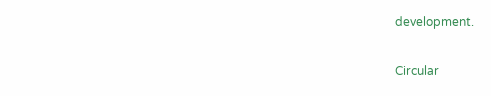development.

Circular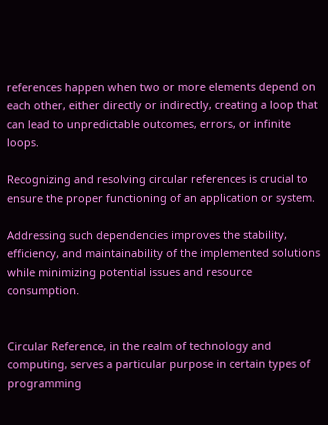references happen when two or more elements depend on each other, either directly or indirectly, creating a loop that can lead to unpredictable outcomes, errors, or infinite loops.

Recognizing and resolving circular references is crucial to ensure the proper functioning of an application or system.

Addressing such dependencies improves the stability, efficiency, and maintainability of the implemented solutions while minimizing potential issues and resource consumption.


Circular Reference, in the realm of technology and computing, serves a particular purpose in certain types of programming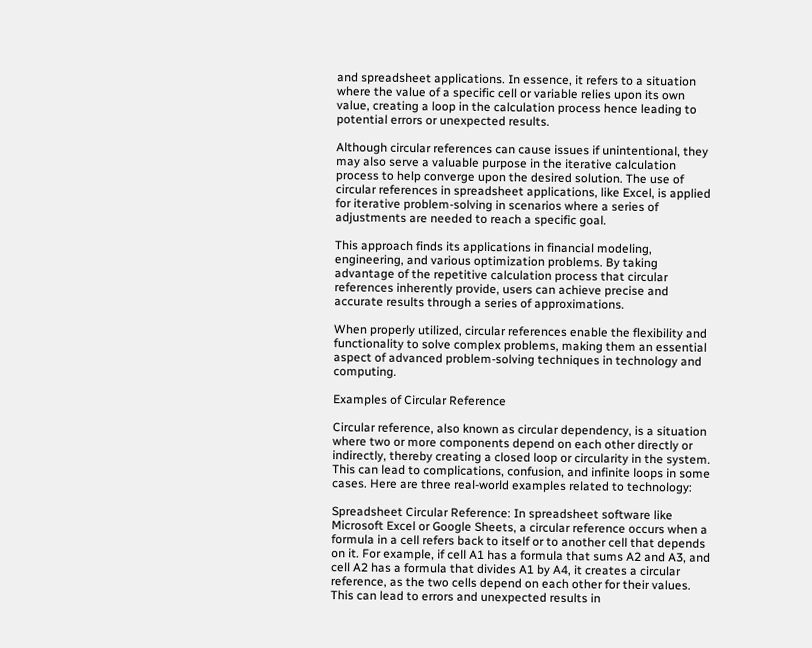and spreadsheet applications. In essence, it refers to a situation where the value of a specific cell or variable relies upon its own value, creating a loop in the calculation process hence leading to potential errors or unexpected results.

Although circular references can cause issues if unintentional, they may also serve a valuable purpose in the iterative calculation process to help converge upon the desired solution. The use of circular references in spreadsheet applications, like Excel, is applied for iterative problem-solving in scenarios where a series of adjustments are needed to reach a specific goal.

This approach finds its applications in financial modeling, engineering, and various optimization problems. By taking advantage of the repetitive calculation process that circular references inherently provide, users can achieve precise and accurate results through a series of approximations.

When properly utilized, circular references enable the flexibility and functionality to solve complex problems, making them an essential aspect of advanced problem-solving techniques in technology and computing.

Examples of Circular Reference

Circular reference, also known as circular dependency, is a situation where two or more components depend on each other directly or indirectly, thereby creating a closed loop or circularity in the system. This can lead to complications, confusion, and infinite loops in some cases. Here are three real-world examples related to technology:

Spreadsheet Circular Reference: In spreadsheet software like Microsoft Excel or Google Sheets, a circular reference occurs when a formula in a cell refers back to itself or to another cell that depends on it. For example, if cell A1 has a formula that sums A2 and A3, and cell A2 has a formula that divides A1 by A4, it creates a circular reference, as the two cells depend on each other for their values. This can lead to errors and unexpected results in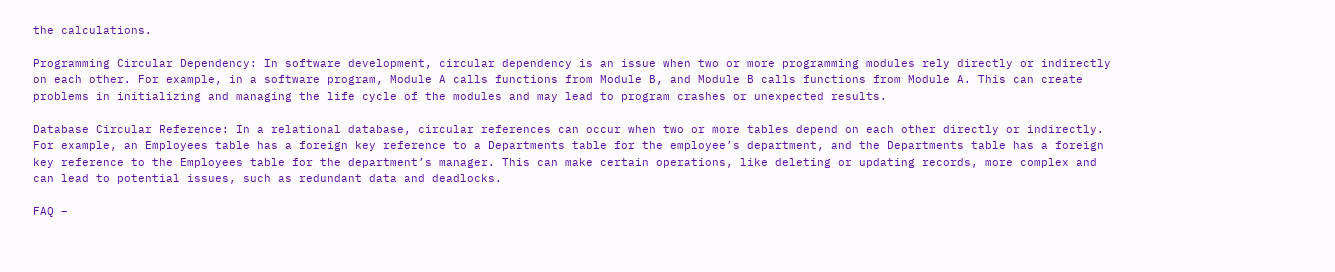the calculations.

Programming Circular Dependency: In software development, circular dependency is an issue when two or more programming modules rely directly or indirectly on each other. For example, in a software program, Module A calls functions from Module B, and Module B calls functions from Module A. This can create problems in initializing and managing the life cycle of the modules and may lead to program crashes or unexpected results.

Database Circular Reference: In a relational database, circular references can occur when two or more tables depend on each other directly or indirectly. For example, an Employees table has a foreign key reference to a Departments table for the employee’s department, and the Departments table has a foreign key reference to the Employees table for the department’s manager. This can make certain operations, like deleting or updating records, more complex and can lead to potential issues, such as redundant data and deadlocks.

FAQ –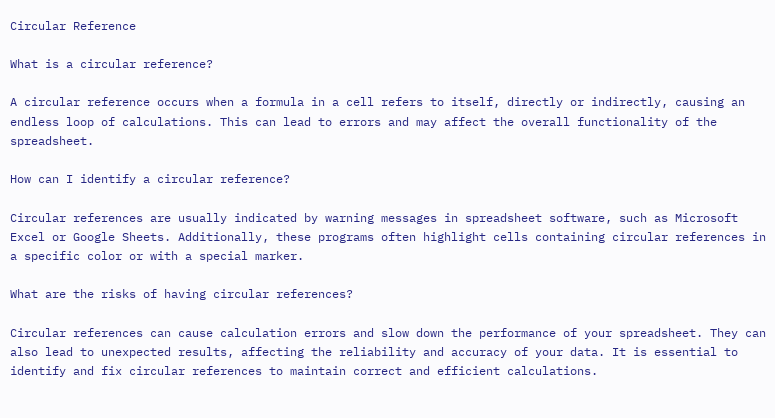Circular Reference

What is a circular reference?

A circular reference occurs when a formula in a cell refers to itself, directly or indirectly, causing an endless loop of calculations. This can lead to errors and may affect the overall functionality of the spreadsheet.

How can I identify a circular reference?

Circular references are usually indicated by warning messages in spreadsheet software, such as Microsoft Excel or Google Sheets. Additionally, these programs often highlight cells containing circular references in a specific color or with a special marker.

What are the risks of having circular references?

Circular references can cause calculation errors and slow down the performance of your spreadsheet. They can also lead to unexpected results, affecting the reliability and accuracy of your data. It is essential to identify and fix circular references to maintain correct and efficient calculations.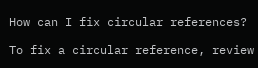How can I fix circular references?

To fix a circular reference, review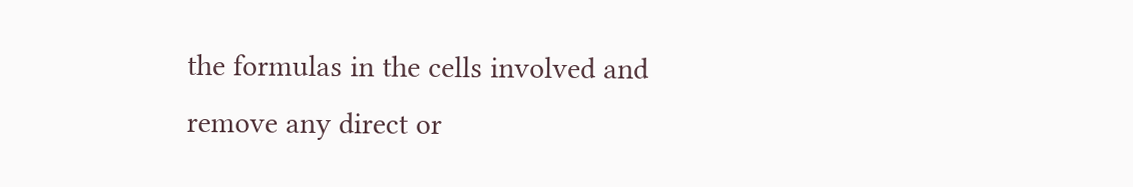the formulas in the cells involved and remove any direct or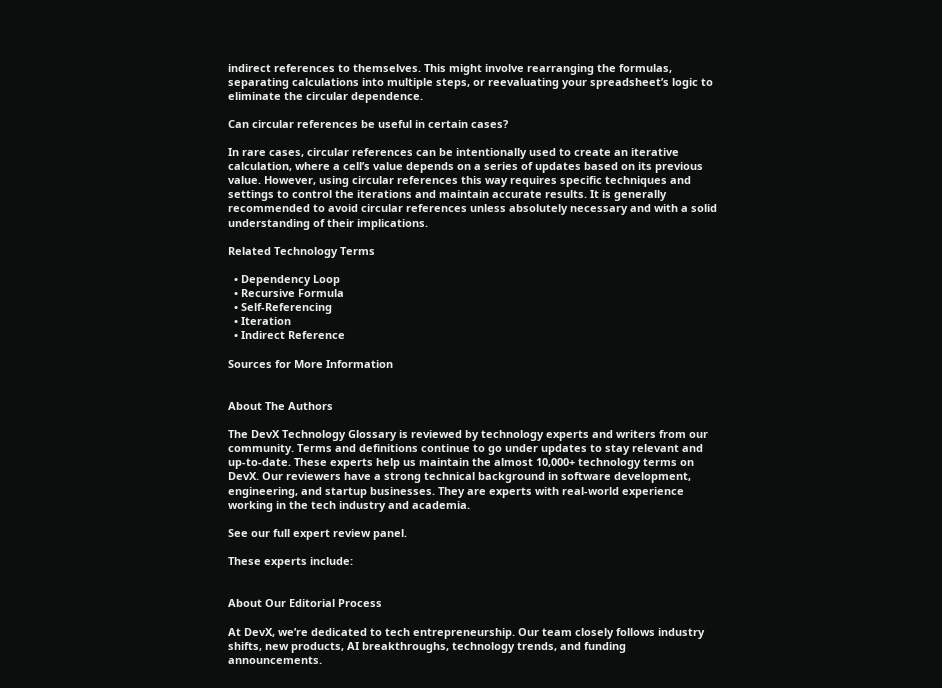indirect references to themselves. This might involve rearranging the formulas, separating calculations into multiple steps, or reevaluating your spreadsheet’s logic to eliminate the circular dependence.

Can circular references be useful in certain cases?

In rare cases, circular references can be intentionally used to create an iterative calculation, where a cell’s value depends on a series of updates based on its previous value. However, using circular references this way requires specific techniques and settings to control the iterations and maintain accurate results. It is generally recommended to avoid circular references unless absolutely necessary and with a solid understanding of their implications.

Related Technology Terms

  • Dependency Loop
  • Recursive Formula
  • Self-Referencing
  • Iteration
  • Indirect Reference

Sources for More Information


About The Authors

The DevX Technology Glossary is reviewed by technology experts and writers from our community. Terms and definitions continue to go under updates to stay relevant and up-to-date. These experts help us maintain the almost 10,000+ technology terms on DevX. Our reviewers have a strong technical background in software development, engineering, and startup businesses. They are experts with real-world experience working in the tech industry and academia.

See our full expert review panel.

These experts include:


About Our Editorial Process

At DevX, we’re dedicated to tech entrepreneurship. Our team closely follows industry shifts, new products, AI breakthroughs, technology trends, and funding announcements.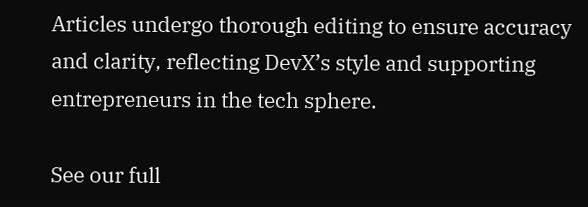Articles undergo thorough editing to ensure accuracy and clarity, reflecting DevX’s style and supporting entrepreneurs in the tech sphere.

See our full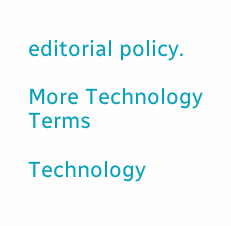editorial policy.

More Technology Terms

Technology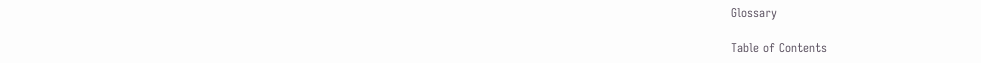Glossary

Table of Contents